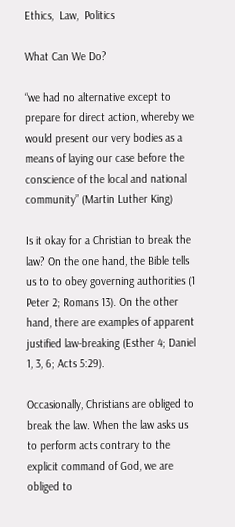Ethics,  Law,  Politics

What Can We Do?

“we had no alternative except to prepare for direct action, whereby we would present our very bodies as a means of laying our case before the conscience of the local and national community” (Martin Luther King)

Is it okay for a Christian to break the law? On the one hand, the Bible tells us to to obey governing authorities (1 Peter 2; Romans 13). On the other hand, there are examples of apparent justified law-breaking (Esther 4; Daniel 1, 3, 6; Acts 5:29).

Occasionally, Christians are obliged to break the law. When the law asks us to perform acts contrary to the explicit command of God, we are obliged to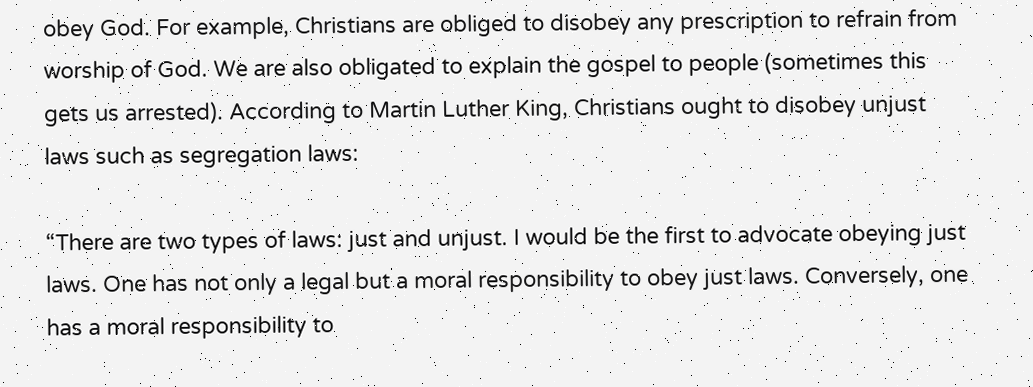obey God. For example, Christians are obliged to disobey any prescription to refrain from worship of God. We are also obligated to explain the gospel to people (sometimes this gets us arrested). According to Martin Luther King, Christians ought to disobey unjust laws such as segregation laws:

“There are two types of laws: just and unjust. I would be the first to advocate obeying just laws. One has not only a legal but a moral responsibility to obey just laws. Conversely, one has a moral responsibility to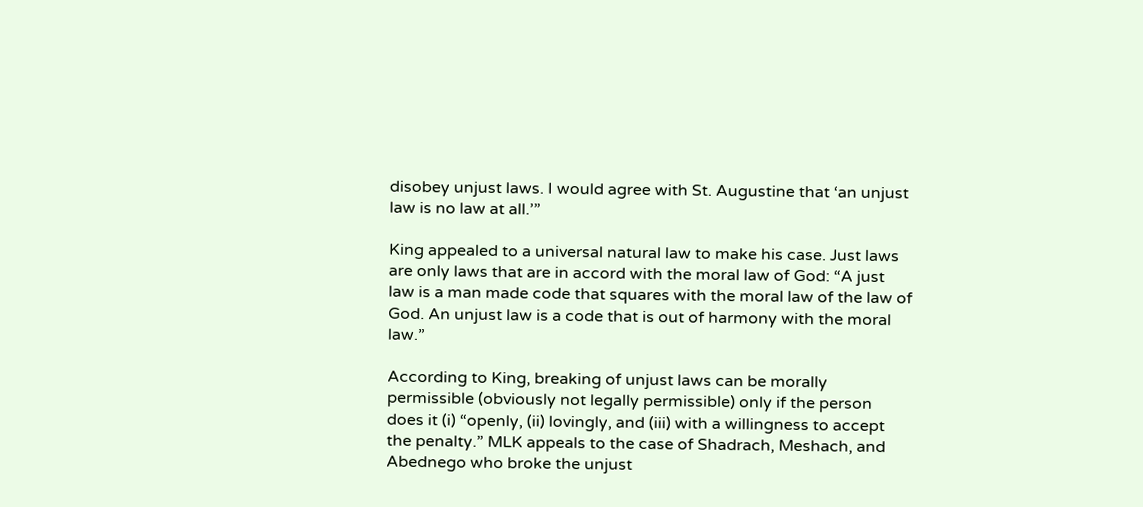disobey unjust laws. I would agree with St. Augustine that ‘an unjust law is no law at all.’”

King appealed to a universal natural law to make his case. Just laws are only laws that are in accord with the moral law of God: “A just law is a man made code that squares with the moral law of the law of God. An unjust law is a code that is out of harmony with the moral law.”

According to King, breaking of unjust laws can be morally permissible (obviously not legally permissible) only if the person does it (i) “openly, (ii) lovingly, and (iii) with a willingness to accept the penalty.” MLK appeals to the case of Shadrach, Meshach, and Abednego who broke the unjust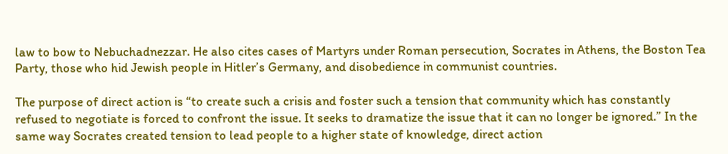law to bow to Nebuchadnezzar. He also cites cases of Martyrs under Roman persecution, Socrates in Athens, the Boston Tea Party, those who hid Jewish people in Hitler’s Germany, and disobedience in communist countries.

The purpose of direct action is “to create such a crisis and foster such a tension that community which has constantly refused to negotiate is forced to confront the issue. It seeks to dramatize the issue that it can no longer be ignored.” In the same way Socrates created tension to lead people to a higher state of knowledge, direct action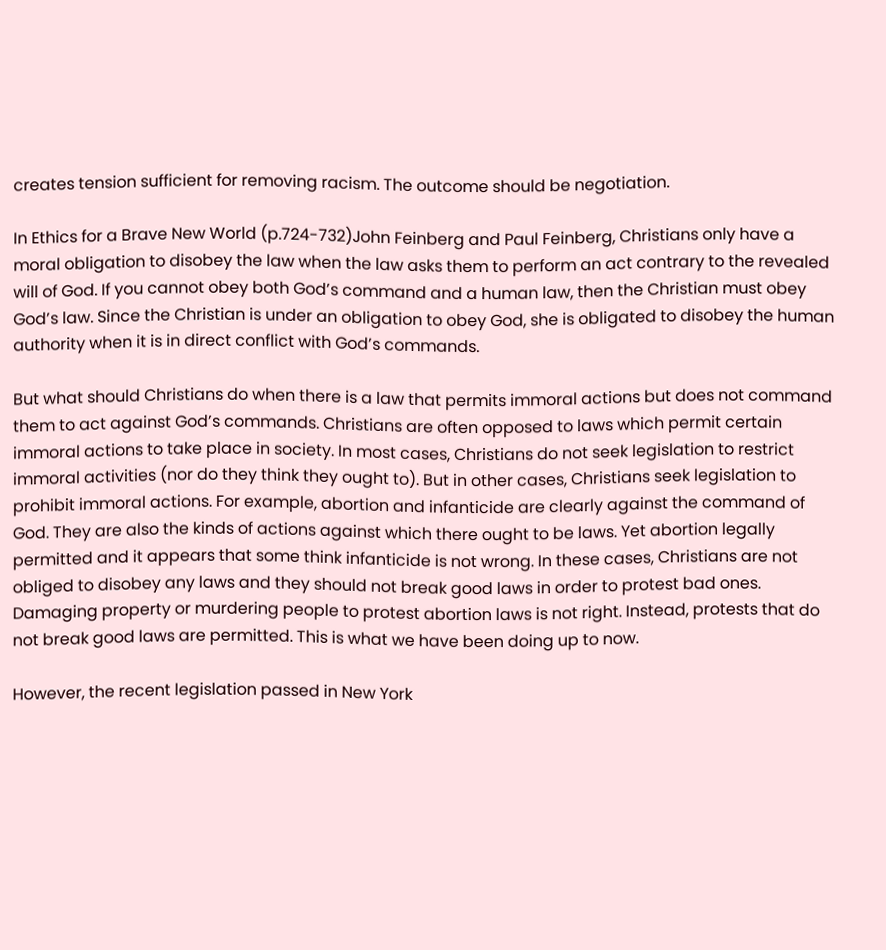creates tension sufficient for removing racism. The outcome should be negotiation.

In Ethics for a Brave New World (p.724-732)John Feinberg and Paul Feinberg, Christians only have a moral obligation to disobey the law when the law asks them to perform an act contrary to the revealed will of God. If you cannot obey both God’s command and a human law, then the Christian must obey God’s law. Since the Christian is under an obligation to obey God, she is obligated to disobey the human authority when it is in direct conflict with God’s commands.

But what should Christians do when there is a law that permits immoral actions but does not command them to act against God’s commands. Christians are often opposed to laws which permit certain immoral actions to take place in society. In most cases, Christians do not seek legislation to restrict immoral activities (nor do they think they ought to). But in other cases, Christians seek legislation to prohibit immoral actions. For example, abortion and infanticide are clearly against the command of God. They are also the kinds of actions against which there ought to be laws. Yet abortion legally permitted and it appears that some think infanticide is not wrong. In these cases, Christians are not obliged to disobey any laws and they should not break good laws in order to protest bad ones. Damaging property or murdering people to protest abortion laws is not right. Instead, protests that do not break good laws are permitted. This is what we have been doing up to now.

However, the recent legislation passed in New York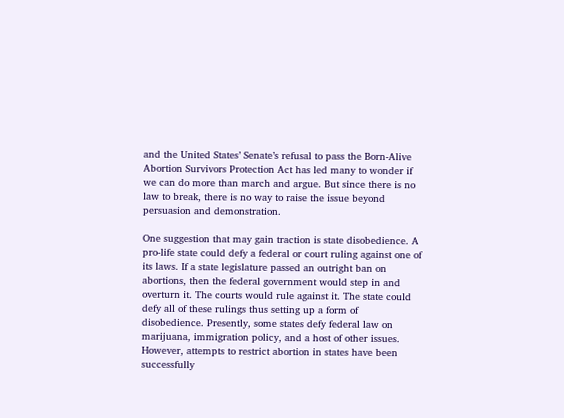and the United States’ Senate’s refusal to pass the Born-Alive Abortion Survivors Protection Act has led many to wonder if we can do more than march and argue. But since there is no law to break, there is no way to raise the issue beyond persuasion and demonstration.

One suggestion that may gain traction is state disobedience. A pro-life state could defy a federal or court ruling against one of its laws. If a state legislature passed an outright ban on abortions, then the federal government would step in and overturn it. The courts would rule against it. The state could defy all of these rulings thus setting up a form of disobedience. Presently, some states defy federal law on marijuana, immigration policy, and a host of other issues. However, attempts to restrict abortion in states have been successfully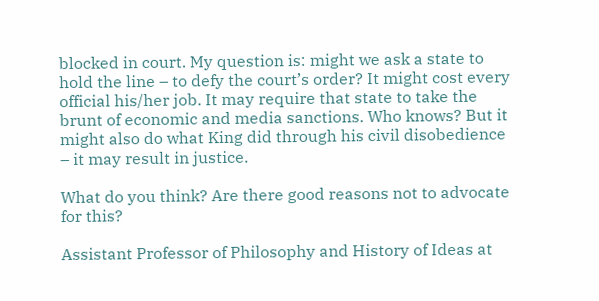blocked in court. My question is: might we ask a state to hold the line – to defy the court’s order? It might cost every official his/her job. It may require that state to take the brunt of economic and media sanctions. Who knows? But it might also do what King did through his civil disobedience – it may result in justice.

What do you think? Are there good reasons not to advocate for this?

Assistant Professor of Philosophy and History of Ideas at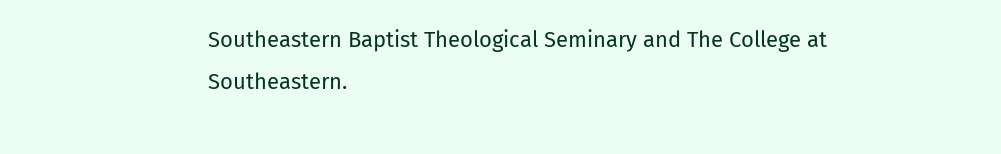Southeastern Baptist Theological Seminary and The College at Southeastern.